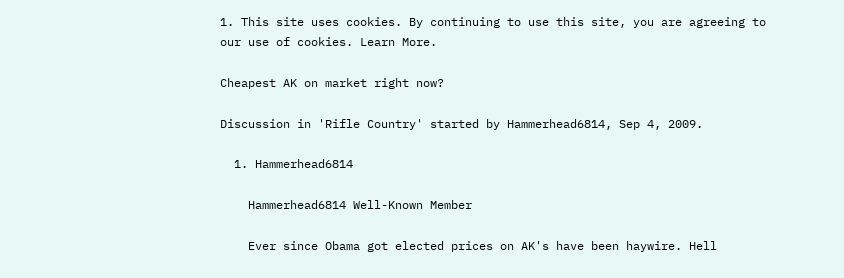1. This site uses cookies. By continuing to use this site, you are agreeing to our use of cookies. Learn More.

Cheapest AK on market right now?

Discussion in 'Rifle Country' started by Hammerhead6814, Sep 4, 2009.

  1. Hammerhead6814

    Hammerhead6814 Well-Known Member

    Ever since Obama got elected prices on AK's have been haywire. Hell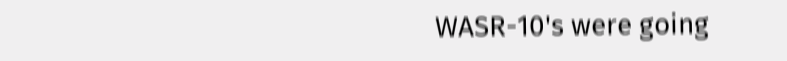WASR-10's were going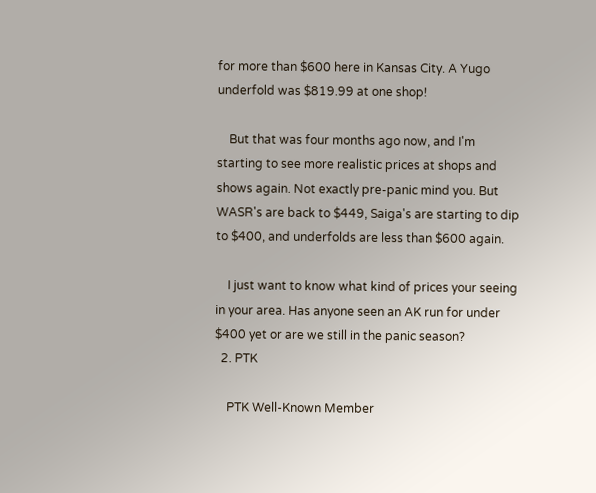for more than $600 here in Kansas City. A Yugo underfold was $819.99 at one shop!

    But that was four months ago now, and I'm starting to see more realistic prices at shops and shows again. Not exactly pre-panic mind you. But WASR's are back to $449, Saiga's are starting to dip to $400, and underfolds are less than $600 again.

    I just want to know what kind of prices your seeing in your area. Has anyone seen an AK run for under $400 yet or are we still in the panic season?
  2. PTK

    PTK Well-Known Member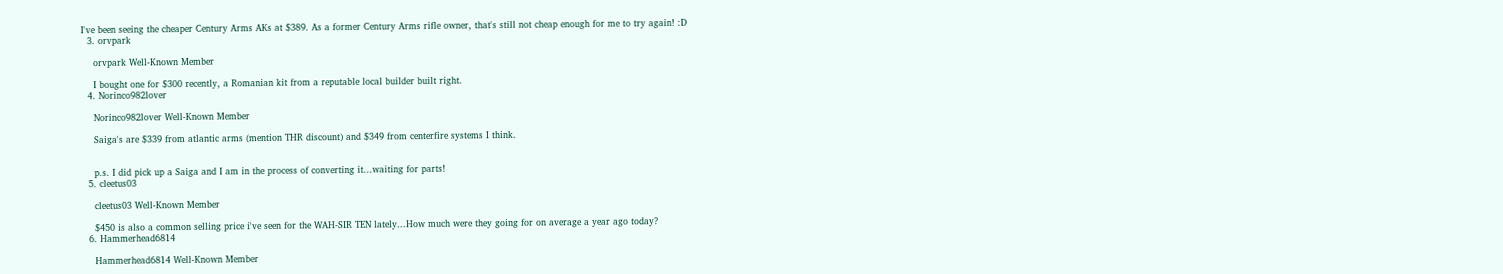I've been seeing the cheaper Century Arms AKs at $389. As a former Century Arms rifle owner, that's still not cheap enough for me to try again! :D
  3. orvpark

    orvpark Well-Known Member

    I bought one for $300 recently, a Romanian kit from a reputable local builder built right.
  4. Norinco982lover

    Norinco982lover Well-Known Member

    Saiga's are $339 from atlantic arms (mention THR discount) and $349 from centerfire systems I think.


    p.s. I did pick up a Saiga and I am in the process of converting it...waiting for parts!
  5. cleetus03

    cleetus03 Well-Known Member

    $450 is also a common selling price i've seen for the WAH-SIR TEN lately...How much were they going for on average a year ago today?
  6. Hammerhead6814

    Hammerhead6814 Well-Known Member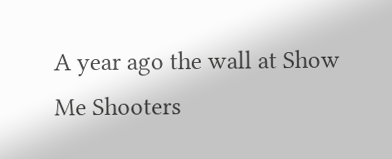A year ago the wall at Show Me Shooters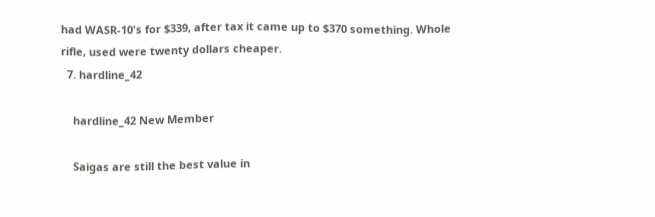had WASR-10's for $339, after tax it came up to $370 something. Whole rifle, used were twenty dollars cheaper.
  7. hardline_42

    hardline_42 New Member

    Saigas are still the best value in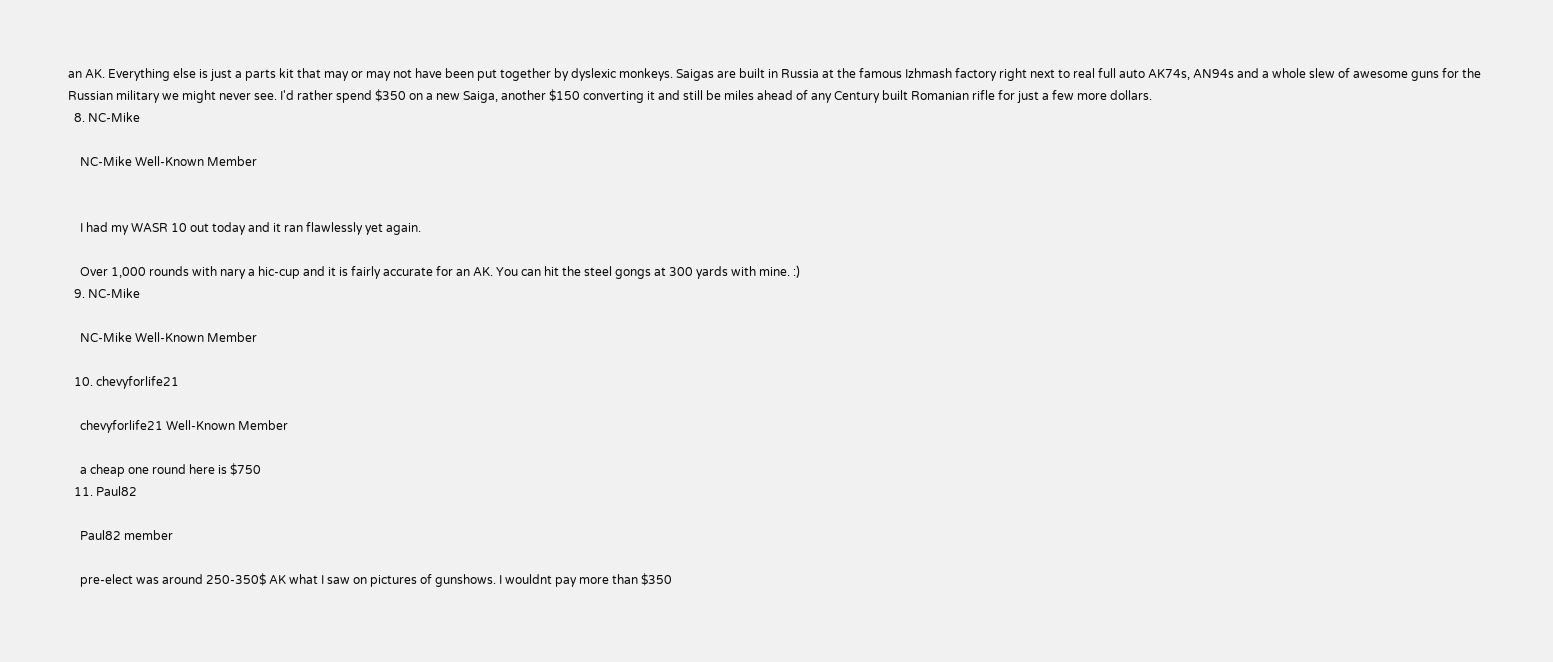an AK. Everything else is just a parts kit that may or may not have been put together by dyslexic monkeys. Saigas are built in Russia at the famous Izhmash factory right next to real full auto AK74s, AN94s and a whole slew of awesome guns for the Russian military we might never see. I'd rather spend $350 on a new Saiga, another $150 converting it and still be miles ahead of any Century built Romanian rifle for just a few more dollars.
  8. NC-Mike

    NC-Mike Well-Known Member


    I had my WASR 10 out today and it ran flawlessly yet again.

    Over 1,000 rounds with nary a hic-cup and it is fairly accurate for an AK. You can hit the steel gongs at 300 yards with mine. :)
  9. NC-Mike

    NC-Mike Well-Known Member

  10. chevyforlife21

    chevyforlife21 Well-Known Member

    a cheap one round here is $750
  11. Paul82

    Paul82 member

    pre-elect was around 250-350$ AK what I saw on pictures of gunshows. I wouldnt pay more than $350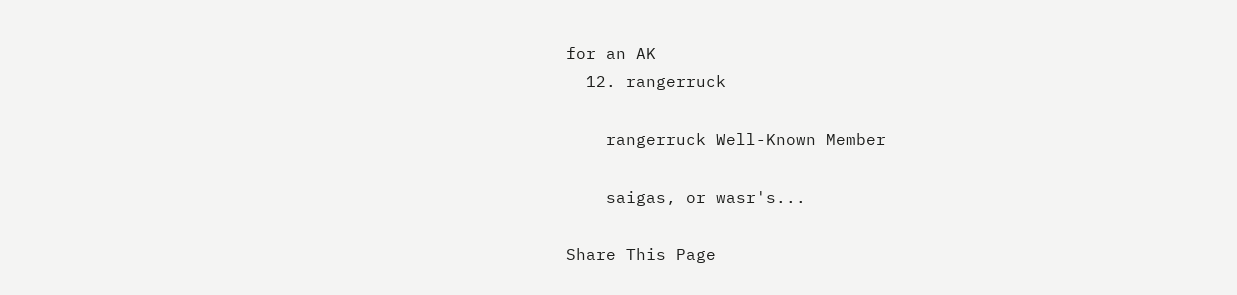for an AK
  12. rangerruck

    rangerruck Well-Known Member

    saigas, or wasr's...

Share This Page